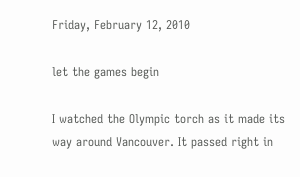Friday, February 12, 2010

let the games begin

I watched the Olympic torch as it made its way around Vancouver. It passed right in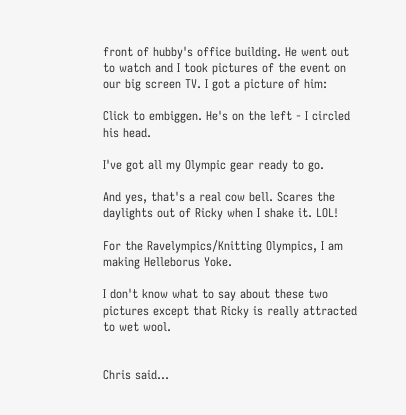front of hubby's office building. He went out to watch and I took pictures of the event on our big screen TV. I got a picture of him:

Click to embiggen. He's on the left - I circled his head.

I've got all my Olympic gear ready to go.

And yes, that's a real cow bell. Scares the daylights out of Ricky when I shake it. LOL!

For the Ravelympics/Knitting Olympics, I am making Helleborus Yoke.

I don't know what to say about these two pictures except that Ricky is really attracted to wet wool.


Chris said...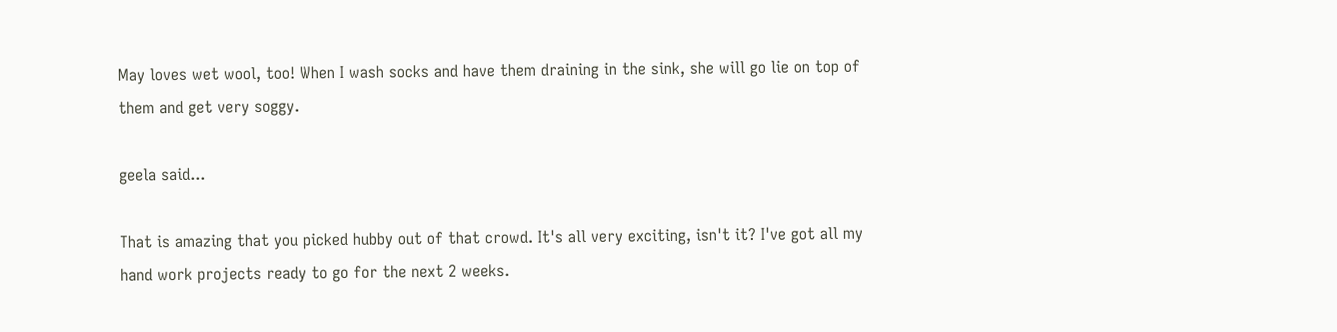May loves wet wool, too! When I wash socks and have them draining in the sink, she will go lie on top of them and get very soggy.

geela said...

That is amazing that you picked hubby out of that crowd. It's all very exciting, isn't it? I've got all my hand work projects ready to go for the next 2 weeks.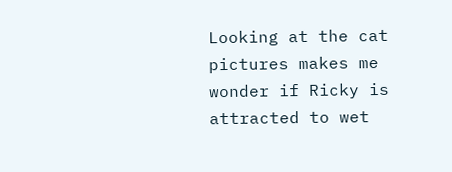Looking at the cat pictures makes me wonder if Ricky is attracted to wet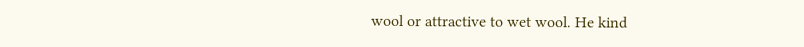wool or attractive to wet wool. He kind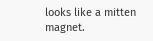looks like a mitten magnet.